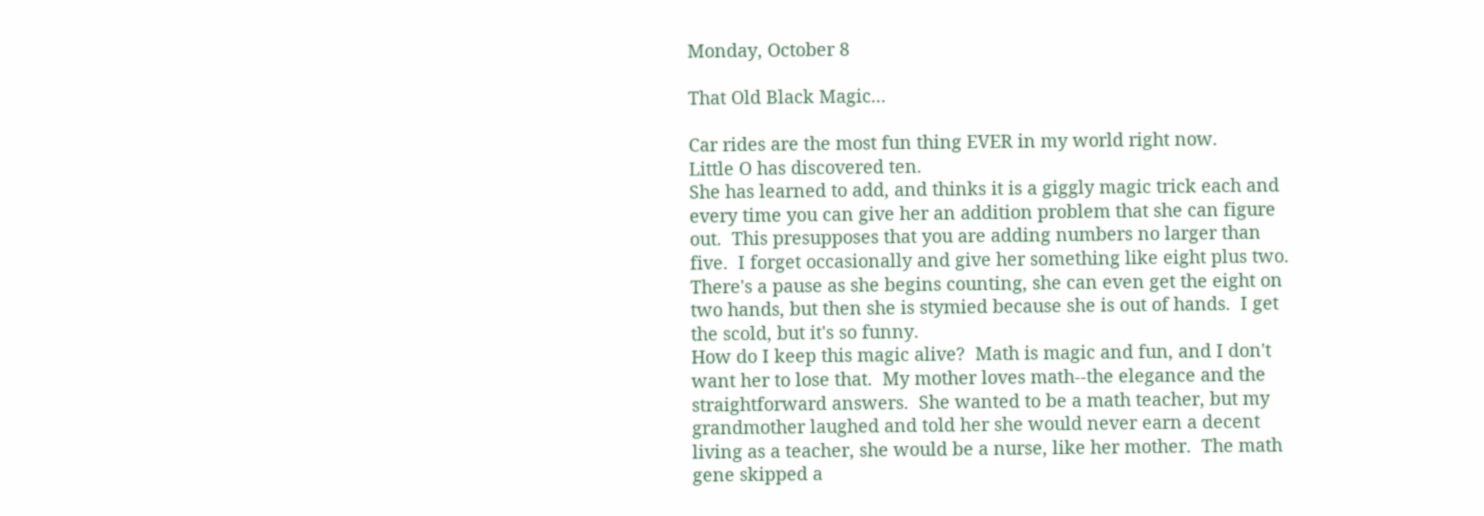Monday, October 8

That Old Black Magic...

Car rides are the most fun thing EVER in my world right now.
Little O has discovered ten.
She has learned to add, and thinks it is a giggly magic trick each and every time you can give her an addition problem that she can figure out.  This presupposes that you are adding numbers no larger than five.  I forget occasionally and give her something like eight plus two.  There's a pause as she begins counting, she can even get the eight on two hands, but then she is stymied because she is out of hands.  I get the scold, but it's so funny.
How do I keep this magic alive?  Math is magic and fun, and I don't want her to lose that.  My mother loves math--the elegance and the straightforward answers.  She wanted to be a math teacher, but my grandmother laughed and told her she would never earn a decent living as a teacher, she would be a nurse, like her mother.  The math gene skipped a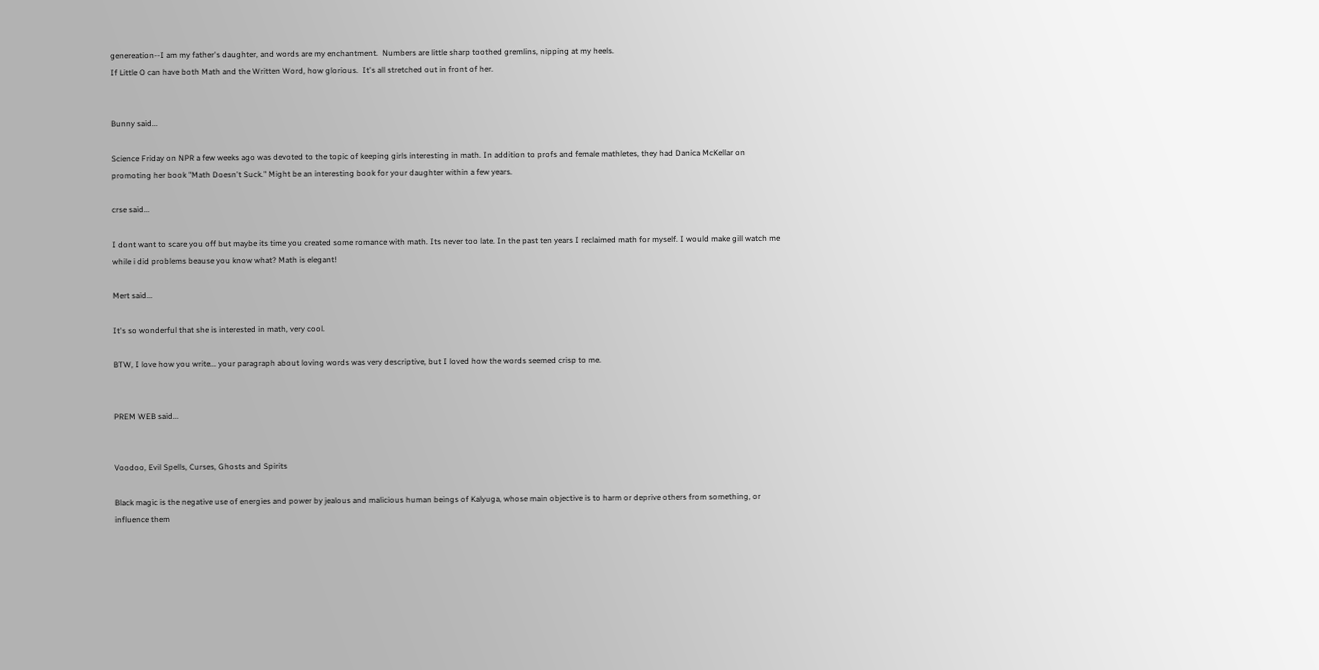genereation--I am my father's daughter, and words are my enchantment.  Numbers are little sharp toothed gremlins, nipping at my heels.
If Little O can have both Math and the Written Word, how glorious.  It's all stretched out in front of her.


Bunny said...

Science Friday on NPR a few weeks ago was devoted to the topic of keeping girls interesting in math. In addition to profs and female mathletes, they had Danica McKellar on promoting her book "Math Doesn't Suck." Might be an interesting book for your daughter within a few years.

crse said...

I dont want to scare you off but maybe its time you created some romance with math. Its never too late. In the past ten years I reclaimed math for myself. I would make gill watch me while i did problems beause you know what? Math is elegant!

Mert said...

It's so wonderful that she is interested in math, very cool.

BTW, I love how you write... your paragraph about loving words was very descriptive, but I loved how the words seemed crisp to me.


PREM WEB said...


Voodoo, Evil Spells, Curses, Ghosts and Spirits

Black magic is the negative use of energies and power by jealous and malicious human beings of Kalyuga, whose main objective is to harm or deprive others from something, or influence them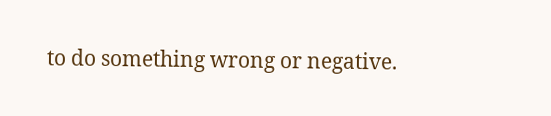to do something wrong or negative.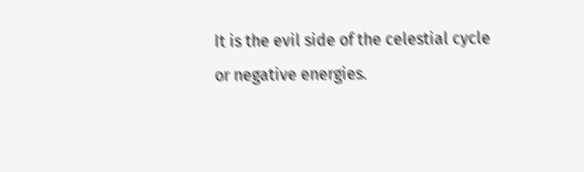It is the evil side of the celestial cycle or negative energies.